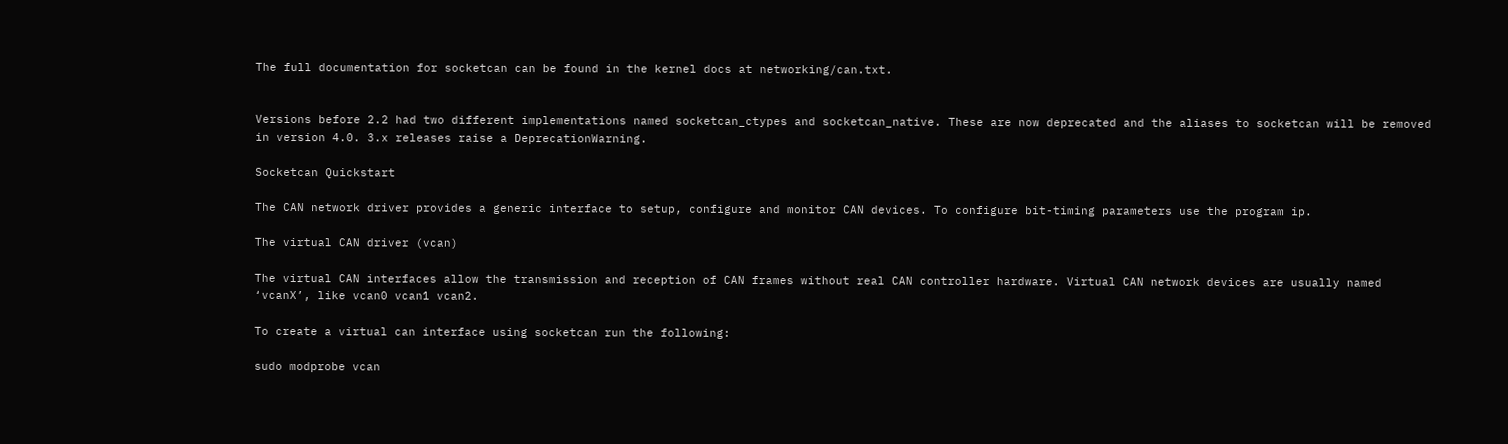The full documentation for socketcan can be found in the kernel docs at networking/can.txt.


Versions before 2.2 had two different implementations named socketcan_ctypes and socketcan_native. These are now deprecated and the aliases to socketcan will be removed in version 4.0. 3.x releases raise a DeprecationWarning.

Socketcan Quickstart

The CAN network driver provides a generic interface to setup, configure and monitor CAN devices. To configure bit-timing parameters use the program ip.

The virtual CAN driver (vcan)

The virtual CAN interfaces allow the transmission and reception of CAN frames without real CAN controller hardware. Virtual CAN network devices are usually named ‘vcanX’, like vcan0 vcan1 vcan2.

To create a virtual can interface using socketcan run the following:

sudo modprobe vcan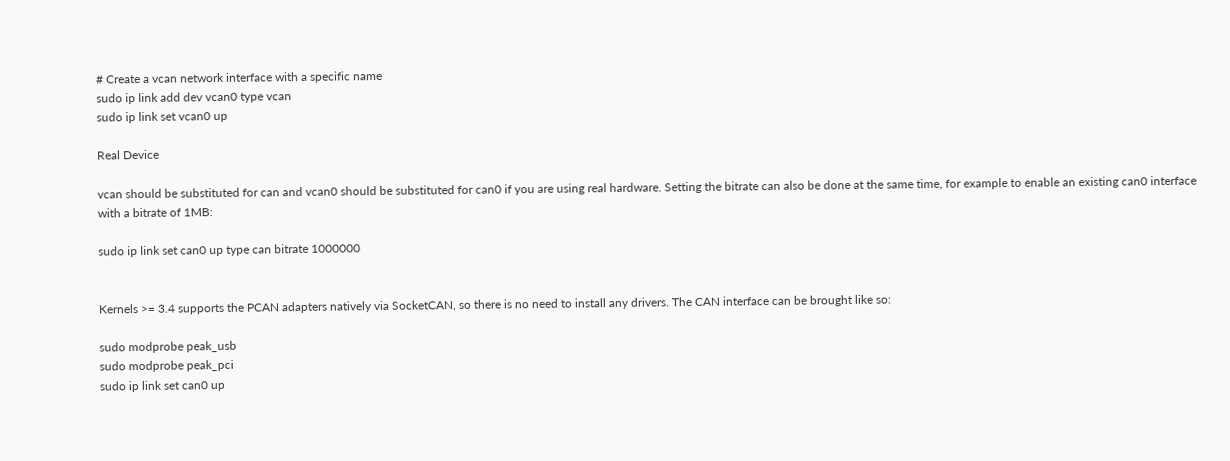# Create a vcan network interface with a specific name
sudo ip link add dev vcan0 type vcan
sudo ip link set vcan0 up

Real Device

vcan should be substituted for can and vcan0 should be substituted for can0 if you are using real hardware. Setting the bitrate can also be done at the same time, for example to enable an existing can0 interface with a bitrate of 1MB:

sudo ip link set can0 up type can bitrate 1000000


Kernels >= 3.4 supports the PCAN adapters natively via SocketCAN, so there is no need to install any drivers. The CAN interface can be brought like so:

sudo modprobe peak_usb
sudo modprobe peak_pci
sudo ip link set can0 up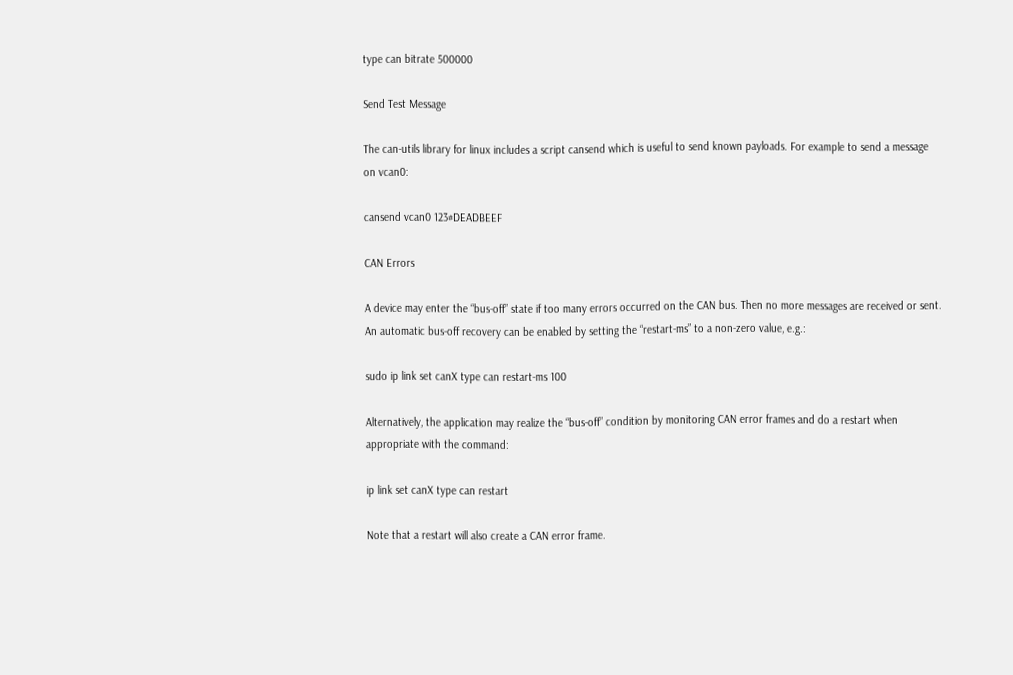type can bitrate 500000

Send Test Message

The can-utils library for linux includes a script cansend which is useful to send known payloads. For example to send a message on vcan0:

cansend vcan0 123#DEADBEEF

CAN Errors

A device may enter the “bus-off” state if too many errors occurred on the CAN bus. Then no more messages are received or sent. An automatic bus-off recovery can be enabled by setting the “restart-ms” to a non-zero value, e.g.:

sudo ip link set canX type can restart-ms 100

Alternatively, the application may realize the “bus-off” condition by monitoring CAN error frames and do a restart when appropriate with the command:

ip link set canX type can restart

Note that a restart will also create a CAN error frame.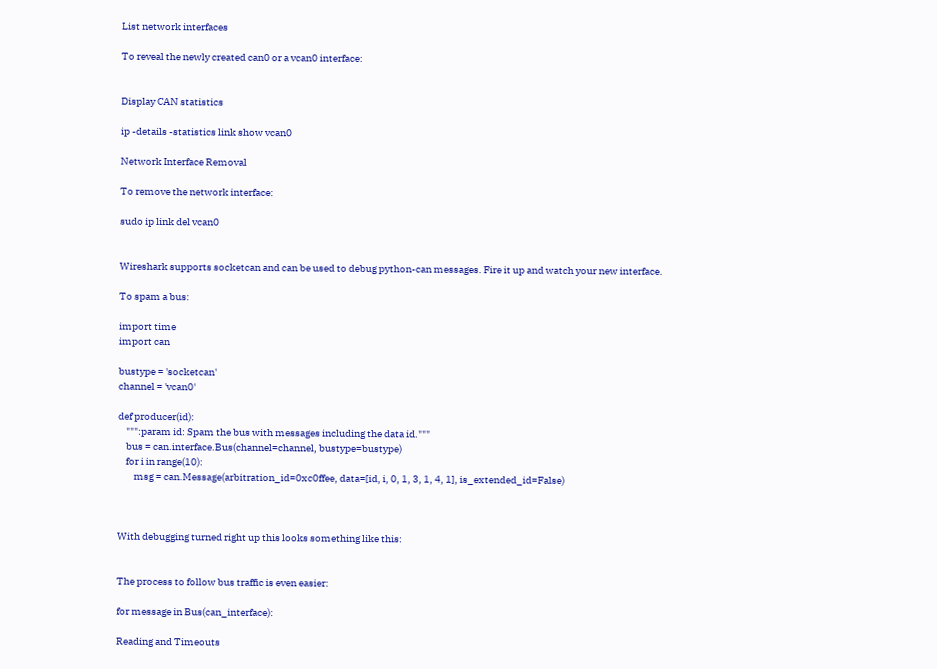List network interfaces

To reveal the newly created can0 or a vcan0 interface:


Display CAN statistics

ip -details -statistics link show vcan0

Network Interface Removal

To remove the network interface:

sudo ip link del vcan0


Wireshark supports socketcan and can be used to debug python-can messages. Fire it up and watch your new interface.

To spam a bus:

import time
import can

bustype = 'socketcan'
channel = 'vcan0'

def producer(id):
    """:param id: Spam the bus with messages including the data id."""
    bus = can.interface.Bus(channel=channel, bustype=bustype)
    for i in range(10):
        msg = can.Message(arbitration_id=0xc0ffee, data=[id, i, 0, 1, 3, 1, 4, 1], is_extended_id=False)



With debugging turned right up this looks something like this:


The process to follow bus traffic is even easier:

for message in Bus(can_interface):

Reading and Timeouts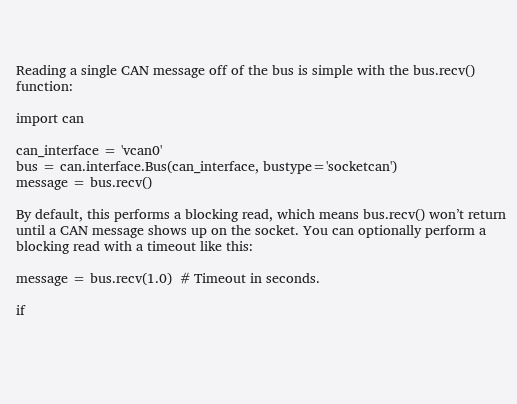Reading a single CAN message off of the bus is simple with the bus.recv() function:

import can

can_interface = 'vcan0'
bus = can.interface.Bus(can_interface, bustype='socketcan')
message = bus.recv()

By default, this performs a blocking read, which means bus.recv() won’t return until a CAN message shows up on the socket. You can optionally perform a blocking read with a timeout like this:

message = bus.recv(1.0)  # Timeout in seconds.

if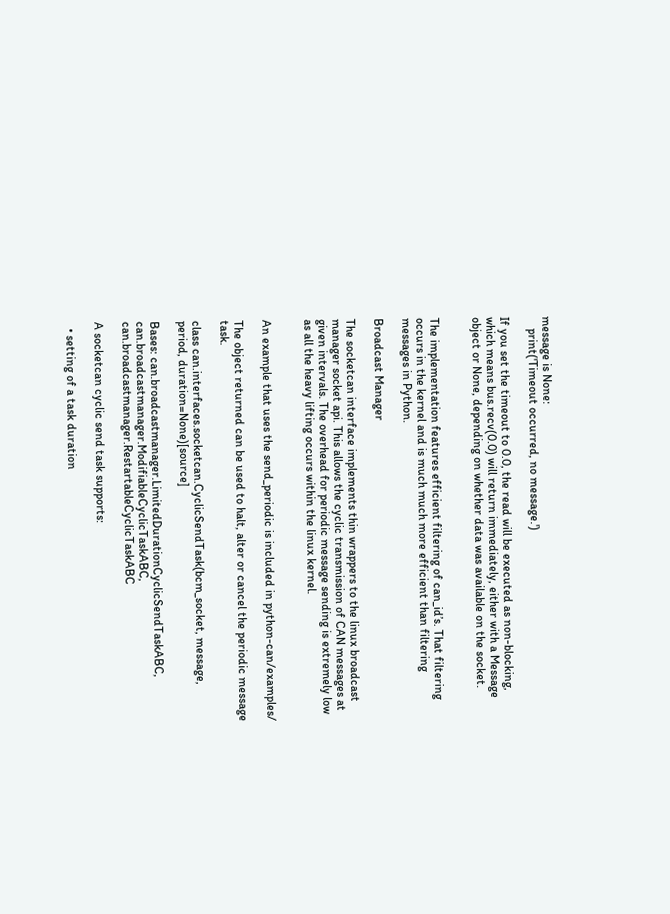message is None:
    print('Timeout occurred, no message.')

If you set the timeout to 0.0, the read will be executed as non-blocking, which means bus.recv(0.0) will return immediately, either with a Message object or None, depending on whether data was available on the socket.


The implementation features efficient filtering of can_id’s. That filtering occurs in the kernel and is much much more efficient than filtering messages in Python.

Broadcast Manager

The socketcan interface implements thin wrappers to the linux broadcast manager socket api. This allows the cyclic transmission of CAN messages at given intervals. The overhead for periodic message sending is extremely low as all the heavy lifting occurs within the linux kernel.


An example that uses the send_periodic is included in python-can/examples/

The object returned can be used to halt, alter or cancel the periodic message task.

class can.interfaces.socketcan.CyclicSendTask(bcm_socket, message, period, duration=None)[source]

Bases: can.broadcastmanager.LimitedDurationCyclicSendTaskABC, can.broadcastmanager.ModifiableCyclicTaskABC, can.broadcastmanager.RestartableCyclicTaskABC

A socketcan cyclic send task supports:

  • setting of a task duration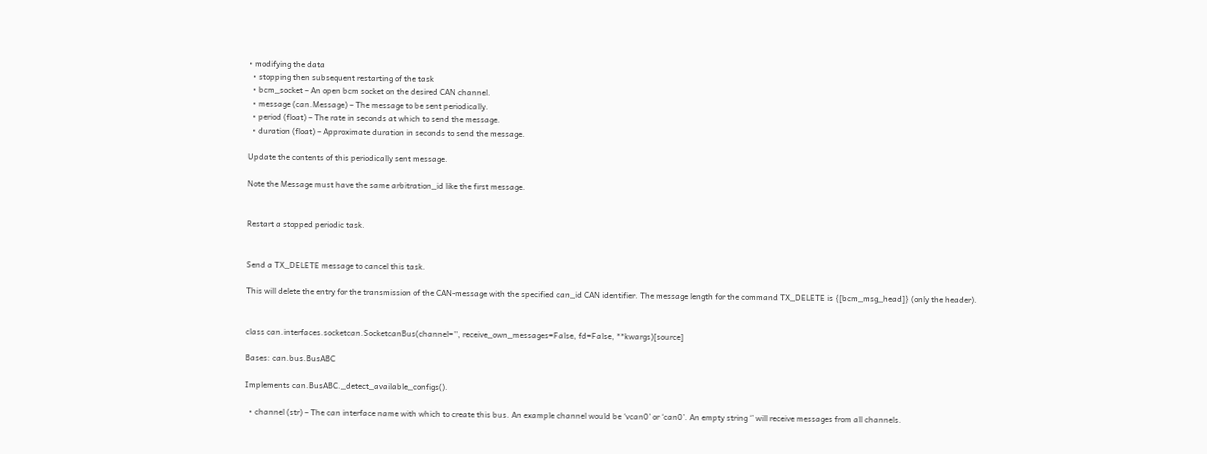• modifying the data
  • stopping then subsequent restarting of the task
  • bcm_socket – An open bcm socket on the desired CAN channel.
  • message (can.Message) – The message to be sent periodically.
  • period (float) – The rate in seconds at which to send the message.
  • duration (float) – Approximate duration in seconds to send the message.

Update the contents of this periodically sent message.

Note the Message must have the same arbitration_id like the first message.


Restart a stopped periodic task.


Send a TX_DELETE message to cancel this task.

This will delete the entry for the transmission of the CAN-message with the specified can_id CAN identifier. The message length for the command TX_DELETE is {[bcm_msg_head]} (only the header).


class can.interfaces.socketcan.SocketcanBus(channel='', receive_own_messages=False, fd=False, **kwargs)[source]

Bases: can.bus.BusABC

Implements can.BusABC._detect_available_configs().

  • channel (str) – The can interface name with which to create this bus. An example channel would be ‘vcan0’ or ‘can0’. An empty string ‘’ will receive messages from all channels.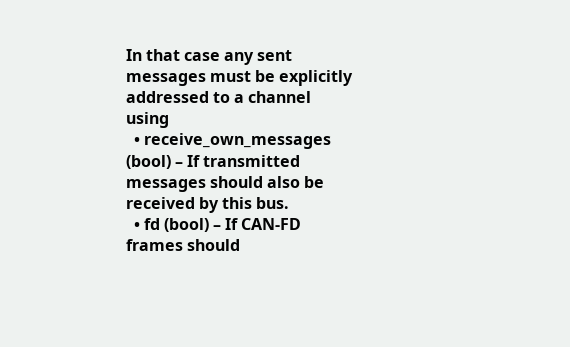In that case any sent messages must be explicitly addressed to a channel using
  • receive_own_messages (bool) – If transmitted messages should also be received by this bus.
  • fd (bool) – If CAN-FD frames should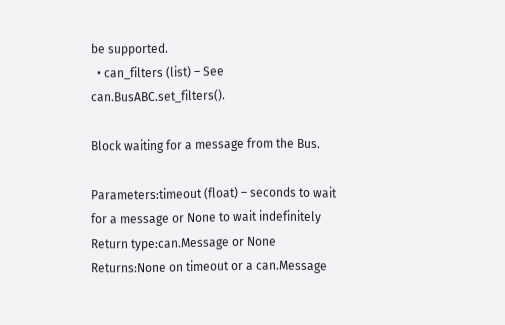be supported.
  • can_filters (list) – See can.BusABC.set_filters().

Block waiting for a message from the Bus.

Parameters:timeout (float) – seconds to wait for a message or None to wait indefinitely
Return type:can.Message or None
Returns:None on timeout or a can.Message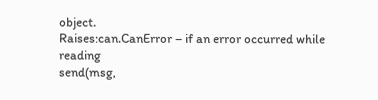object.
Raises:can.CanError – if an error occurred while reading
send(msg,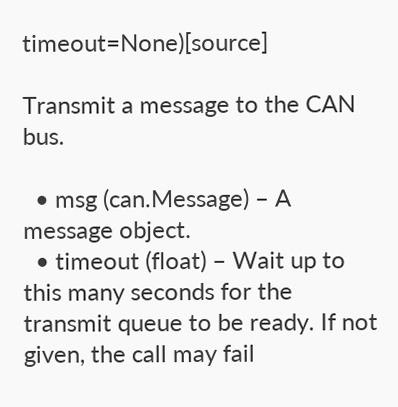timeout=None)[source]

Transmit a message to the CAN bus.

  • msg (can.Message) – A message object.
  • timeout (float) – Wait up to this many seconds for the transmit queue to be ready. If not given, the call may fail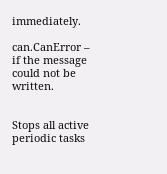immediately.

can.CanError – if the message could not be written.


Stops all active periodic tasks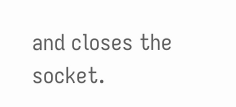and closes the socket.